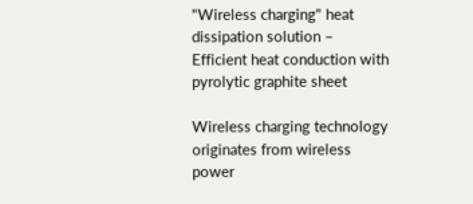"Wireless charging" heat dissipation solution – Efficient heat conduction with pyrolytic graphite sheet

Wireless charging technology originates from wireless power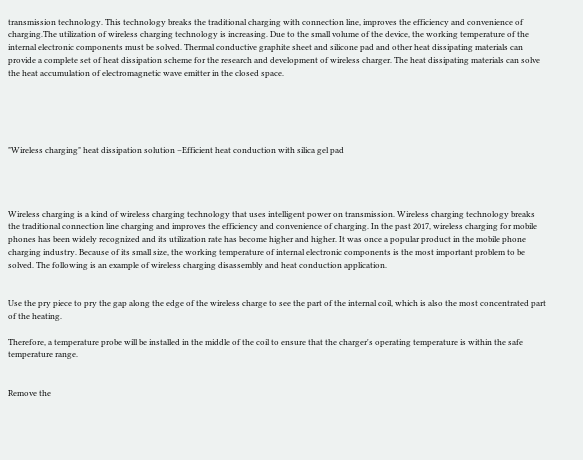transmission technology. This technology breaks the traditional charging with connection line, improves the efficiency and convenience of charging.The utilization of wireless charging technology is increasing. Due to the small volume of the device, the working temperature of the internal electronic components must be solved. Thermal conductive graphite sheet and silicone pad and other heat dissipating materials can provide a complete set of heat dissipation scheme for the research and development of wireless charger. The heat dissipating materials can solve the heat accumulation of electromagnetic wave emitter in the closed space.





"Wireless charging" heat dissipation solution –Efficient heat conduction with silica gel pad




Wireless charging is a kind of wireless charging technology that uses intelligent power on transmission. Wireless charging technology breaks the traditional connection line charging and improves the efficiency and convenience of charging. In the past 2017, wireless charging for mobile phones has been widely recognized and its utilization rate has become higher and higher. It was once a popular product in the mobile phone charging industry. Because of its small size, the working temperature of internal electronic components is the most important problem to be solved. The following is an example of wireless charging disassembly and heat conduction application.


Use the pry piece to pry the gap along the edge of the wireless charge to see the part of the internal coil, which is also the most concentrated part of the heating.

Therefore, a temperature probe will be installed in the middle of the coil to ensure that the charger's operating temperature is within the safe temperature range.


Remove the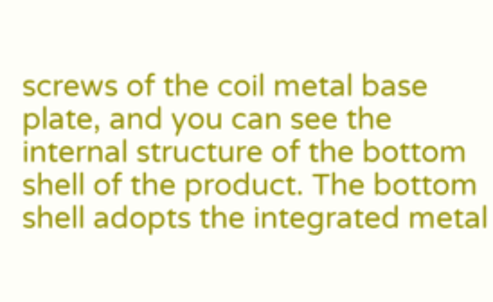screws of the coil metal base plate, and you can see the internal structure of the bottom shell of the product. The bottom shell adopts the integrated metal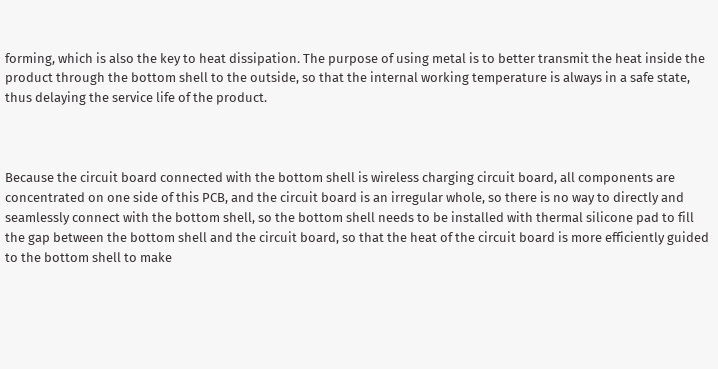forming, which is also the key to heat dissipation. The purpose of using metal is to better transmit the heat inside the product through the bottom shell to the outside, so that the internal working temperature is always in a safe state, thus delaying the service life of the product.



Because the circuit board connected with the bottom shell is wireless charging circuit board, all components are concentrated on one side of this PCB, and the circuit board is an irregular whole, so there is no way to directly and seamlessly connect with the bottom shell, so the bottom shell needs to be installed with thermal silicone pad to fill the gap between the bottom shell and the circuit board, so that the heat of the circuit board is more efficiently guided to the bottom shell to make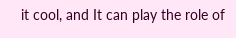it cool, and It can play the role of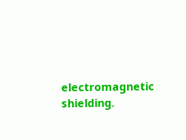electromagnetic shielding.